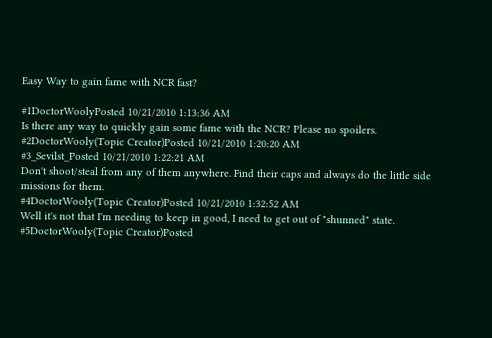Easy Way to gain fame with NCR fast?

#1DoctorWoolyPosted 10/21/2010 1:13:36 AM
Is there any way to quickly gain some fame with the NCR? Please no spoilers.
#2DoctorWooly(Topic Creator)Posted 10/21/2010 1:20:20 AM
#3_Sevilst_Posted 10/21/2010 1:22:21 AM
Don't shoot/steal from any of them anywhere. Find their caps and always do the little side missions for them.
#4DoctorWooly(Topic Creator)Posted 10/21/2010 1:32:52 AM
Well it's not that I'm needing to keep in good, I need to get out of "shunned" state.
#5DoctorWooly(Topic Creator)Posted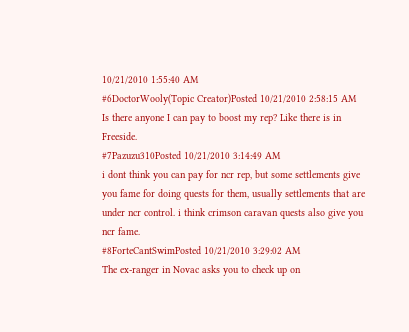10/21/2010 1:55:40 AM
#6DoctorWooly(Topic Creator)Posted 10/21/2010 2:58:15 AM
Is there anyone I can pay to boost my rep? Like there is in Freeside.
#7Pazuzu310Posted 10/21/2010 3:14:49 AM
i dont think you can pay for ncr rep, but some settlements give you fame for doing quests for them, usually settlements that are under ncr control. i think crimson caravan quests also give you ncr fame.
#8ForteCantSwimPosted 10/21/2010 3:29:02 AM
The ex-ranger in Novac asks you to check up on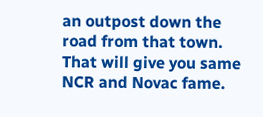an outpost down the road from that town. That will give you same NCR and Novac fame.